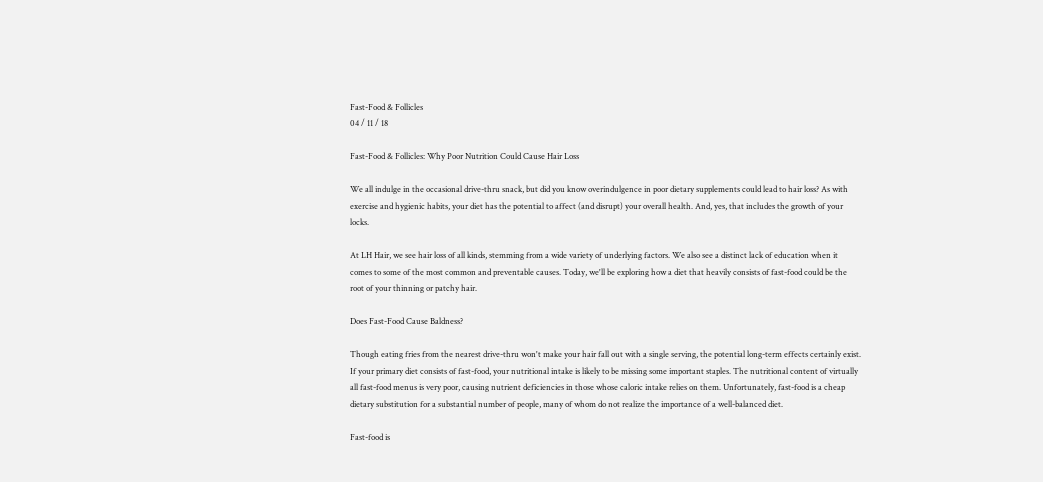Fast-Food & Follicles
04 / 11 / 18

Fast-Food & Follicles: Why Poor Nutrition Could Cause Hair Loss

We all indulge in the occasional drive-thru snack, but did you know overindulgence in poor dietary supplements could lead to hair loss? As with exercise and hygienic habits, your diet has the potential to affect (and disrupt) your overall health. And, yes, that includes the growth of your locks.

At LH Hair, we see hair loss of all kinds, stemming from a wide variety of underlying factors. We also see a distinct lack of education when it comes to some of the most common and preventable causes. Today, we'll be exploring how a diet that heavily consists of fast-food could be the root of your thinning or patchy hair.

Does Fast-Food Cause Baldness?

Though eating fries from the nearest drive-thru won't make your hair fall out with a single serving, the potential long-term effects certainly exist. If your primary diet consists of fast-food, your nutritional intake is likely to be missing some important staples. The nutritional content of virtually all fast-food menus is very poor, causing nutrient deficiencies in those whose caloric intake relies on them. Unfortunately, fast-food is a cheap dietary substitution for a substantial number of people, many of whom do not realize the importance of a well-balanced diet.

Fast-food is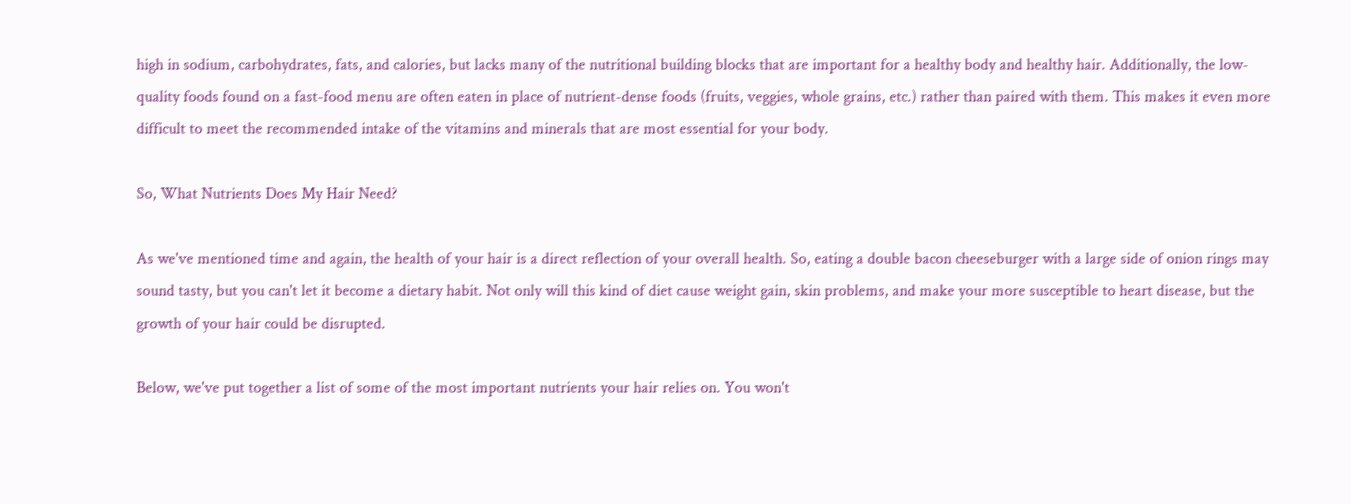high in sodium, carbohydrates, fats, and calories, but lacks many of the nutritional building blocks that are important for a healthy body and healthy hair. Additionally, the low-quality foods found on a fast-food menu are often eaten in place of nutrient-dense foods (fruits, veggies, whole grains, etc.) rather than paired with them. This makes it even more difficult to meet the recommended intake of the vitamins and minerals that are most essential for your body.

So, What Nutrients Does My Hair Need?

As we've mentioned time and again, the health of your hair is a direct reflection of your overall health. So, eating a double bacon cheeseburger with a large side of onion rings may sound tasty, but you can't let it become a dietary habit. Not only will this kind of diet cause weight gain, skin problems, and make your more susceptible to heart disease, but the growth of your hair could be disrupted.

Below, we've put together a list of some of the most important nutrients your hair relies on. You won't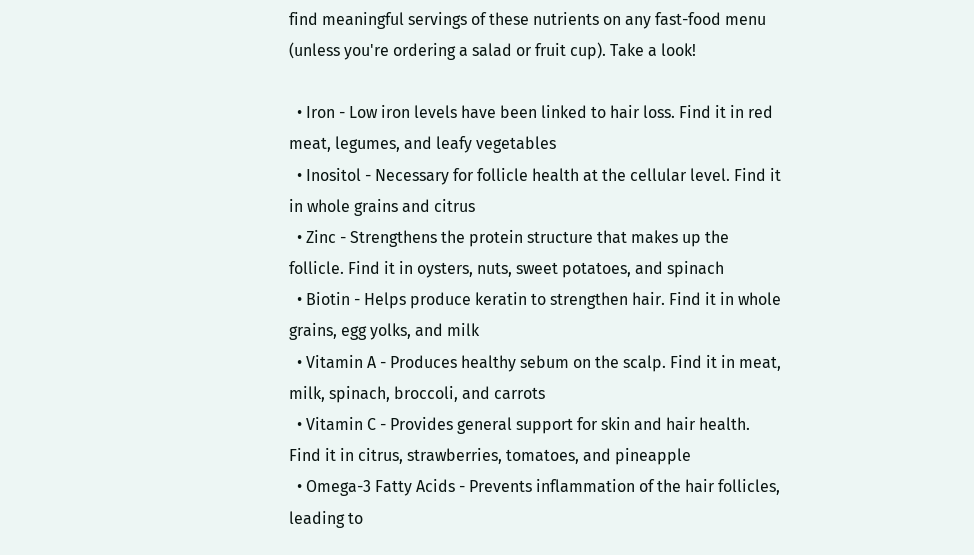find meaningful servings of these nutrients on any fast-food menu (unless you're ordering a salad or fruit cup). Take a look!

  • Iron - Low iron levels have been linked to hair loss. Find it in red meat, legumes, and leafy vegetables
  • Inositol - Necessary for follicle health at the cellular level. Find it in whole grains and citrus
  • Zinc - Strengthens the protein structure that makes up the follicle. Find it in oysters, nuts, sweet potatoes, and spinach
  • Biotin - Helps produce keratin to strengthen hair. Find it in whole grains, egg yolks, and milk
  • Vitamin A - Produces healthy sebum on the scalp. Find it in meat, milk, spinach, broccoli, and carrots
  • Vitamin C - Provides general support for skin and hair health. Find it in citrus, strawberries, tomatoes, and pineapple
  • Omega-3 Fatty Acids - Prevents inflammation of the hair follicles, leading to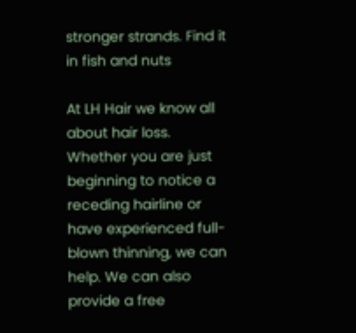stronger strands. Find it in fish and nuts

At LH Hair we know all about hair loss. Whether you are just beginning to notice a receding hairline or have experienced full-blown thinning, we can help. We can also provide a free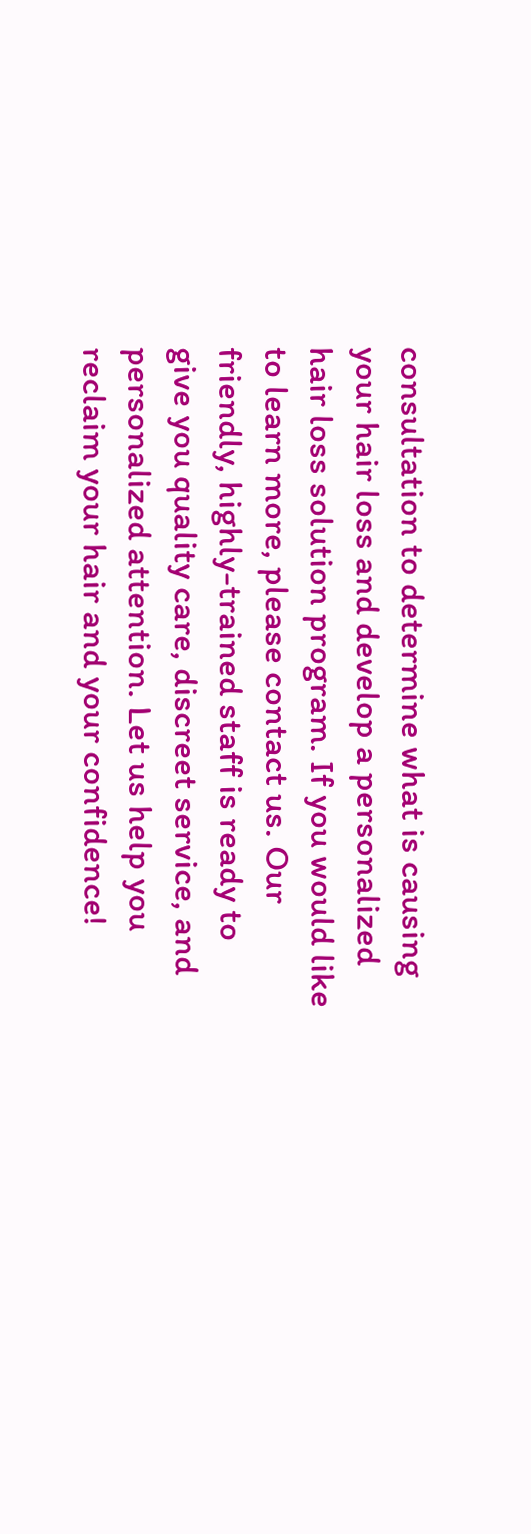consultation to determine what is causing your hair loss and develop a personalized hair loss solution program. If you would like to learn more, please contact us. Our friendly, highly-trained staff is ready to give you quality care, discreet service, and personalized attention. Let us help you reclaim your hair and your confidence!